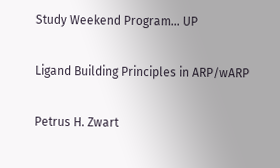Study Weekend Program... UP

Ligand Building Principles in ARP/wARP

Petrus H. Zwart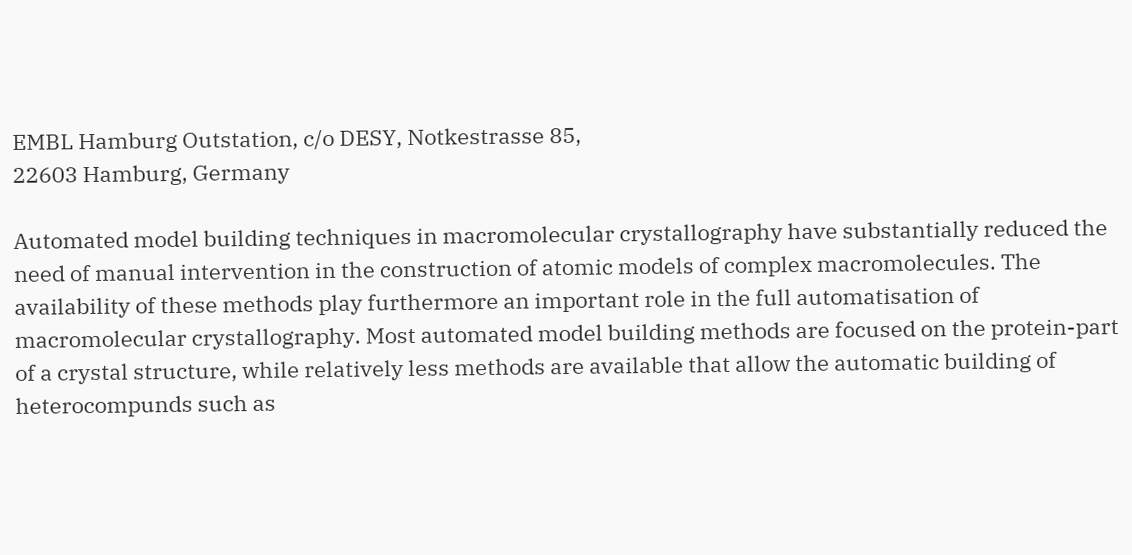EMBL Hamburg Outstation, c/o DESY, Notkestrasse 85,
22603 Hamburg, Germany

Automated model building techniques in macromolecular crystallography have substantially reduced the need of manual intervention in the construction of atomic models of complex macromolecules. The availability of these methods play furthermore an important role in the full automatisation of macromolecular crystallography. Most automated model building methods are focused on the protein-part of a crystal structure, while relatively less methods are available that allow the automatic building of heterocompunds such as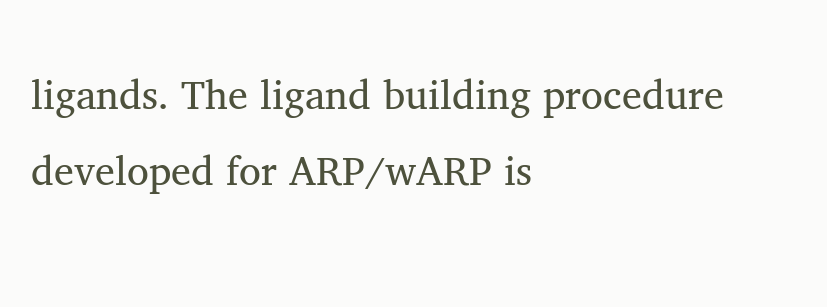ligands. The ligand building procedure developed for ARP/wARP is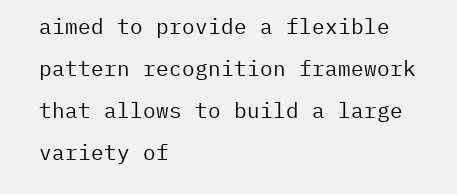aimed to provide a flexible pattern recognition framework that allows to build a large variety of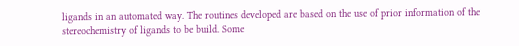ligands in an automated way. The routines developed are based on the use of prior information of the stereochemistry of ligands to be build. Some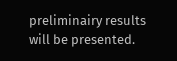preliminairy results will be presented.